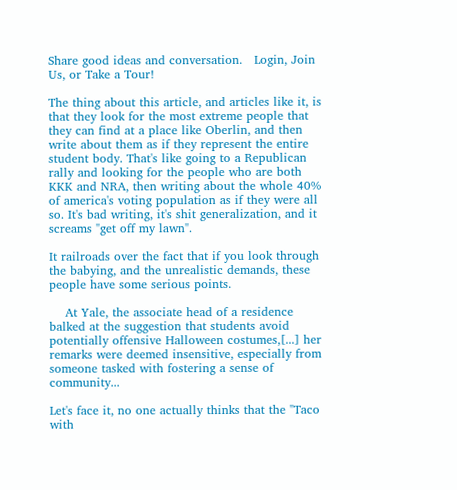Share good ideas and conversation.   Login, Join Us, or Take a Tour!

The thing about this article, and articles like it, is that they look for the most extreme people that they can find at a place like Oberlin, and then write about them as if they represent the entire student body. That's like going to a Republican rally and looking for the people who are both KKK and NRA, then writing about the whole 40% of america's voting population as if they were all so. It's bad writing, it's shit generalization, and it screams "get off my lawn".

It railroads over the fact that if you look through the babying, and the unrealistic demands, these people have some serious points.

    At Yale, the associate head of a residence balked at the suggestion that students avoid potentially offensive Halloween costumes,[...] her remarks were deemed insensitive, especially from someone tasked with fostering a sense of community...

Let's face it, no one actually thinks that the "Taco with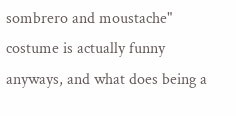sombrero and moustache" costume is actually funny anyways, and what does being a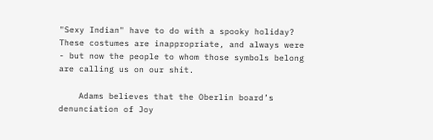"Sexy Indian" have to do with a spooky holiday? These costumes are inappropriate, and always were - but now the people to whom those symbols belong are calling us on our shit.

    Adams believes that the Oberlin board’s denunciation of Joy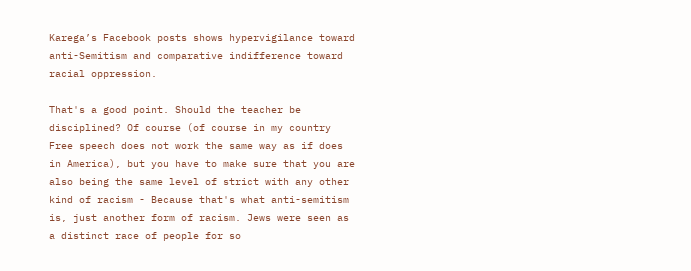Karega’s Facebook posts shows hypervigilance toward anti-Semitism and comparative indifference toward racial oppression.

That's a good point. Should the teacher be disciplined? Of course (of course in my country Free speech does not work the same way as if does in America), but you have to make sure that you are also being the same level of strict with any other kind of racism - Because that's what anti-semitism is, just another form of racism. Jews were seen as a distinct race of people for so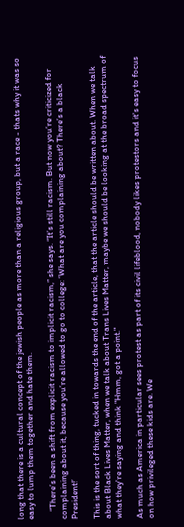long that there is a cultural concept of the jewish people as more than a religious group, but a race - thats why it was so easy to lump them together and hate them.

    “There’s been a shift from explicit racism to implicit racism,” she says. “It’s still racism. But now you’re criticized for complaining about it, because you’re allowed to go to college: ‘What are you complaining about? There’s a black President!’

This is the sort of thing, tucked in towards the end of the article, that the article should be written about. When we talk about Black Lives Matter, when we talk about Trans Lives Matter, maybe we should be looking at the broad spectrum of what they're saying and think "Hmm, got a point."

As much as America in particular sees protest as part of its civil lifeblood, nobody likes protestors and it's easy to focus on how privileged these kids are. We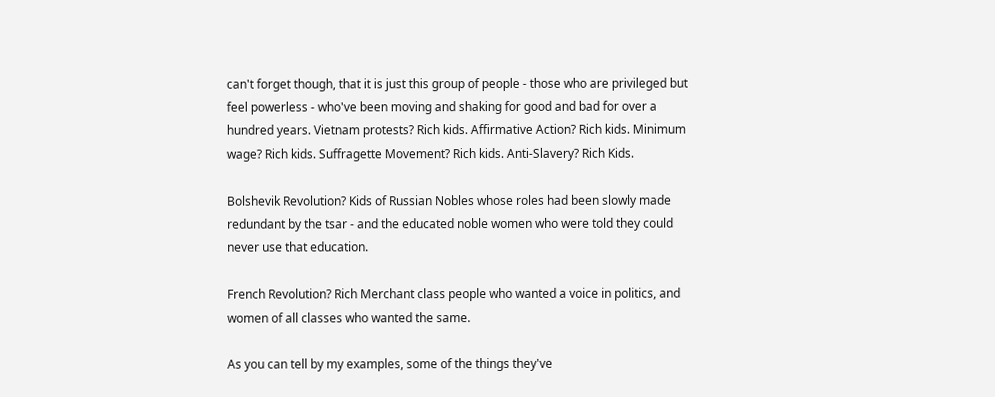can't forget though, that it is just this group of people - those who are privileged but feel powerless - who've been moving and shaking for good and bad for over a hundred years. Vietnam protests? Rich kids. Affirmative Action? Rich kids. Minimum wage? Rich kids. Suffragette Movement? Rich kids. Anti-Slavery? Rich Kids.

Bolshevik Revolution? Kids of Russian Nobles whose roles had been slowly made redundant by the tsar - and the educated noble women who were told they could never use that education.

French Revolution? Rich Merchant class people who wanted a voice in politics, and women of all classes who wanted the same.

As you can tell by my examples, some of the things they've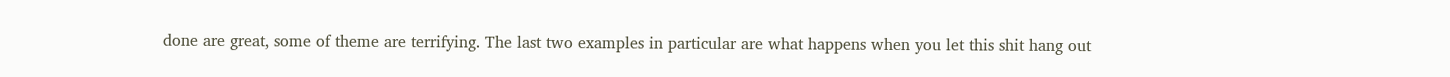done are great, some of theme are terrifying. The last two examples in particular are what happens when you let this shit hang out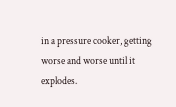in a pressure cooker, getting worse and worse until it explodes.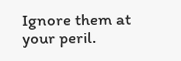Ignore them at your peril.